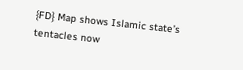{FD} Map shows Islamic state’s tentacles now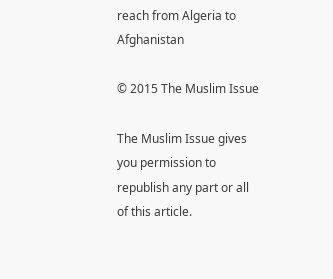reach from Algeria to Afghanistan

© 2015 The Muslim Issue

The Muslim Issue gives you permission to republish any part or all of this article.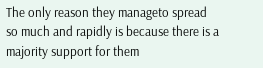The only reason they manageto spread so much and rapidly is because there is a majority support for them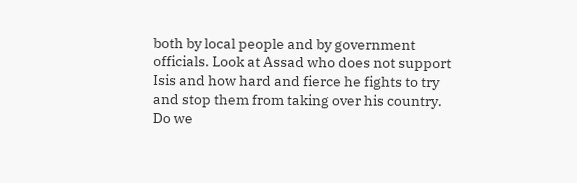both by local people and by government officials. Look at Assad who does not support Isis and how hard and fierce he fights to try and stop them from taking over his country. Do we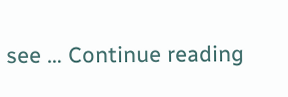see … Continue reading